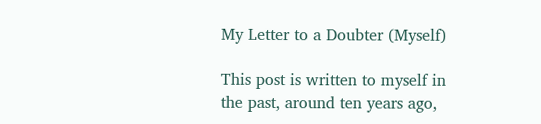My Letter to a Doubter (Myself)

This post is written to myself in the past, around ten years ago,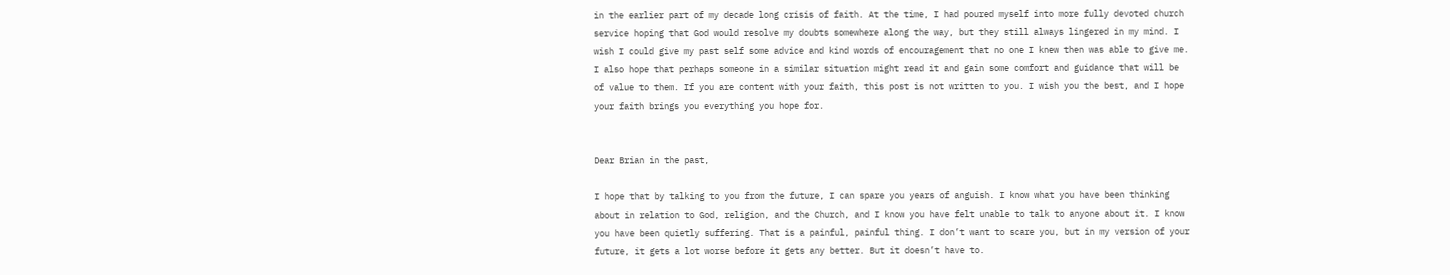in the earlier part of my decade long crisis of faith. At the time, I had poured myself into more fully devoted church service hoping that God would resolve my doubts somewhere along the way, but they still always lingered in my mind. I wish I could give my past self some advice and kind words of encouragement that no one I knew then was able to give me. I also hope that perhaps someone in a similar situation might read it and gain some comfort and guidance that will be of value to them. If you are content with your faith, this post is not written to you. I wish you the best, and I hope your faith brings you everything you hope for.


Dear Brian in the past,

I hope that by talking to you from the future, I can spare you years of anguish. I know what you have been thinking about in relation to God, religion, and the Church, and I know you have felt unable to talk to anyone about it. I know you have been quietly suffering. That is a painful, painful thing. I don’t want to scare you, but in my version of your future, it gets a lot worse before it gets any better. But it doesn’t have to.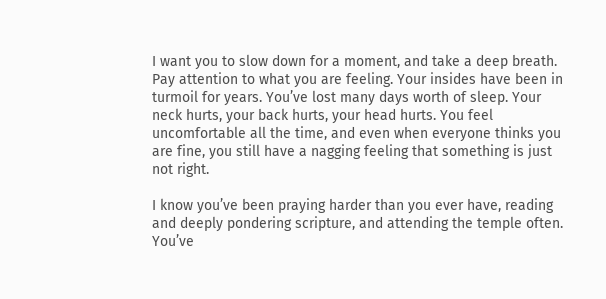I want you to slow down for a moment, and take a deep breath. Pay attention to what you are feeling. Your insides have been in turmoil for years. You’ve lost many days worth of sleep. Your neck hurts, your back hurts, your head hurts. You feel uncomfortable all the time, and even when everyone thinks you are fine, you still have a nagging feeling that something is just not right.

I know you’ve been praying harder than you ever have, reading and deeply pondering scripture, and attending the temple often. You’ve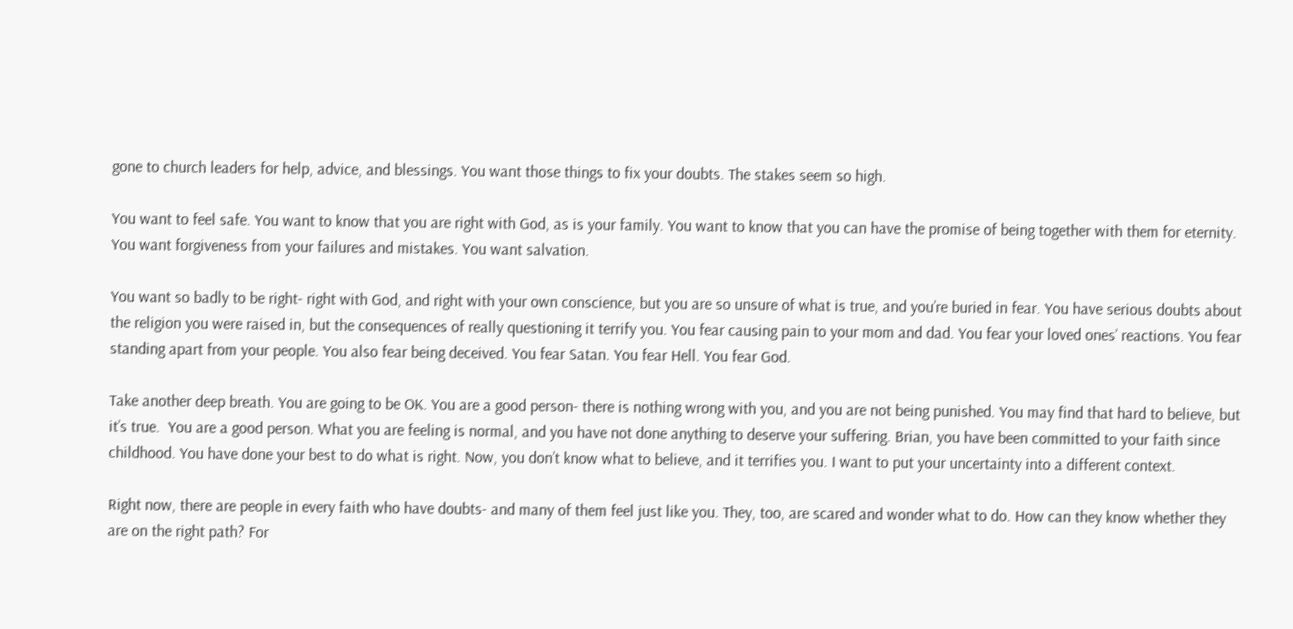gone to church leaders for help, advice, and blessings. You want those things to fix your doubts. The stakes seem so high.

You want to feel safe. You want to know that you are right with God, as is your family. You want to know that you can have the promise of being together with them for eternity. You want forgiveness from your failures and mistakes. You want salvation.

You want so badly to be right- right with God, and right with your own conscience, but you are so unsure of what is true, and you’re buried in fear. You have serious doubts about the religion you were raised in, but the consequences of really questioning it terrify you. You fear causing pain to your mom and dad. You fear your loved ones’ reactions. You fear standing apart from your people. You also fear being deceived. You fear Satan. You fear Hell. You fear God.

Take another deep breath. You are going to be OK. You are a good person- there is nothing wrong with you, and you are not being punished. You may find that hard to believe, but it’s true.  You are a good person. What you are feeling is normal, and you have not done anything to deserve your suffering. Brian, you have been committed to your faith since childhood. You have done your best to do what is right. Now, you don’t know what to believe, and it terrifies you. I want to put your uncertainty into a different context.

Right now, there are people in every faith who have doubts- and many of them feel just like you. They, too, are scared and wonder what to do. How can they know whether they are on the right path? For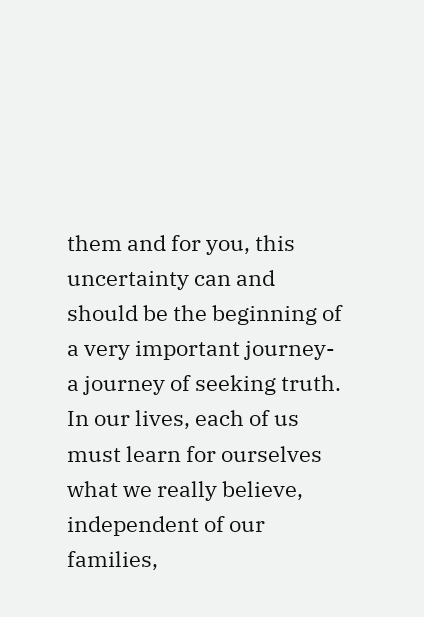them and for you, this uncertainty can and should be the beginning of a very important journey- a journey of seeking truth. In our lives, each of us must learn for ourselves what we really believe, independent of our families,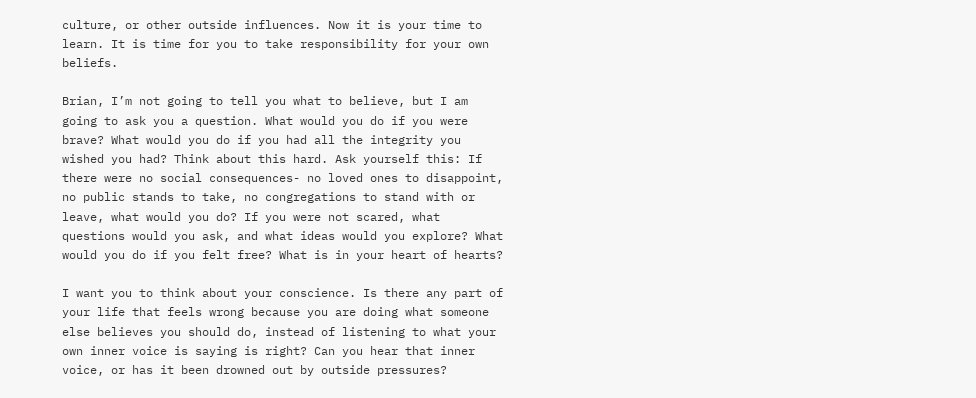culture, or other outside influences. Now it is your time to learn. It is time for you to take responsibility for your own beliefs.

Brian, I’m not going to tell you what to believe, but I am going to ask you a question. What would you do if you were brave? What would you do if you had all the integrity you wished you had? Think about this hard. Ask yourself this: If there were no social consequences- no loved ones to disappoint, no public stands to take, no congregations to stand with or leave, what would you do? If you were not scared, what questions would you ask, and what ideas would you explore? What would you do if you felt free? What is in your heart of hearts?

I want you to think about your conscience. Is there any part of your life that feels wrong because you are doing what someone else believes you should do, instead of listening to what your own inner voice is saying is right? Can you hear that inner voice, or has it been drowned out by outside pressures?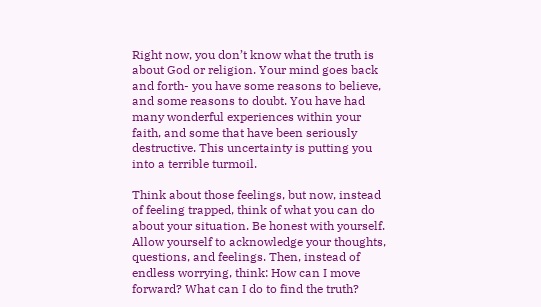Right now, you don’t know what the truth is about God or religion. Your mind goes back and forth- you have some reasons to believe, and some reasons to doubt. You have had many wonderful experiences within your faith, and some that have been seriously destructive. This uncertainty is putting you into a terrible turmoil.

Think about those feelings, but now, instead of feeling trapped, think of what you can do about your situation. Be honest with yourself. Allow yourself to acknowledge your thoughts, questions, and feelings. Then, instead of endless worrying, think: How can I move forward? What can I do to find the truth?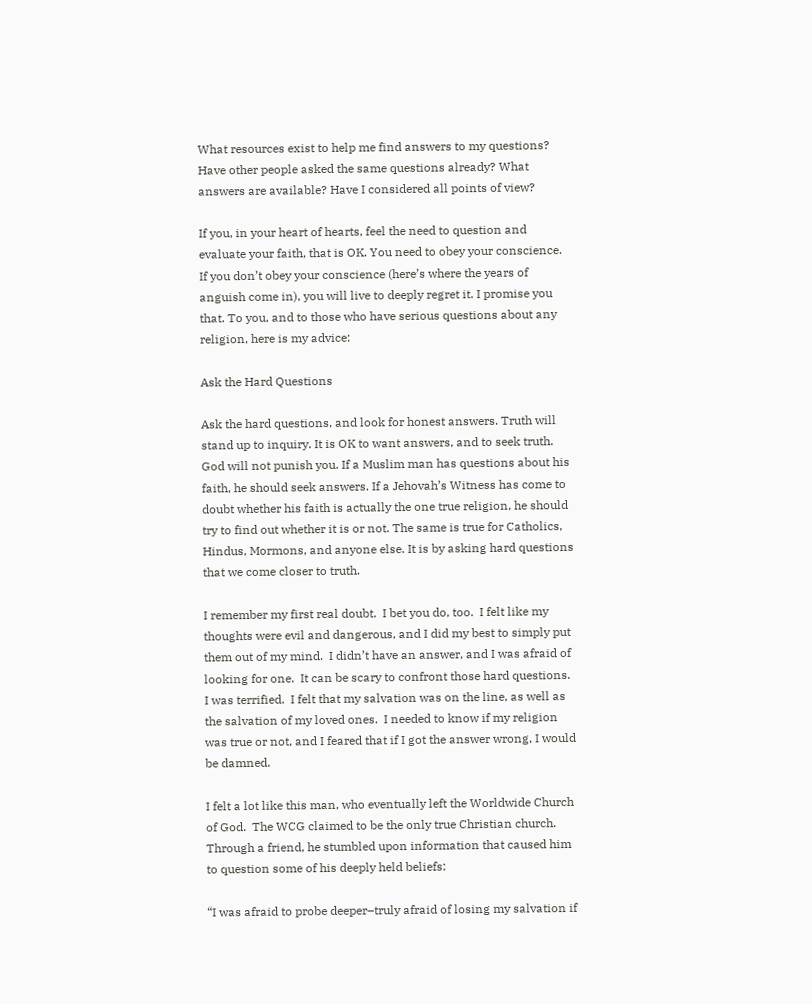What resources exist to help me find answers to my questions? Have other people asked the same questions already? What answers are available? Have I considered all points of view?

If you, in your heart of hearts, feel the need to question and evaluate your faith, that is OK. You need to obey your conscience. If you don’t obey your conscience (here’s where the years of anguish come in), you will live to deeply regret it. I promise you that. To you, and to those who have serious questions about any religion, here is my advice:

Ask the Hard Questions

Ask the hard questions, and look for honest answers. Truth will stand up to inquiry. It is OK to want answers, and to seek truth. God will not punish you. If a Muslim man has questions about his faith, he should seek answers. If a Jehovah’s Witness has come to doubt whether his faith is actually the one true religion, he should try to find out whether it is or not. The same is true for Catholics, Hindus, Mormons, and anyone else. It is by asking hard questions that we come closer to truth.

I remember my first real doubt.  I bet you do, too.  I felt like my thoughts were evil and dangerous, and I did my best to simply put them out of my mind.  I didn’t have an answer, and I was afraid of looking for one.  It can be scary to confront those hard questions.  I was terrified.  I felt that my salvation was on the line, as well as the salvation of my loved ones.  I needed to know if my religion was true or not, and I feared that if I got the answer wrong, I would be damned.

I felt a lot like this man, who eventually left the Worldwide Church of God.  The WCG claimed to be the only true Christian church.  Through a friend, he stumbled upon information that caused him to question some of his deeply held beliefs:

“I was afraid to probe deeper–truly afraid of losing my salvation if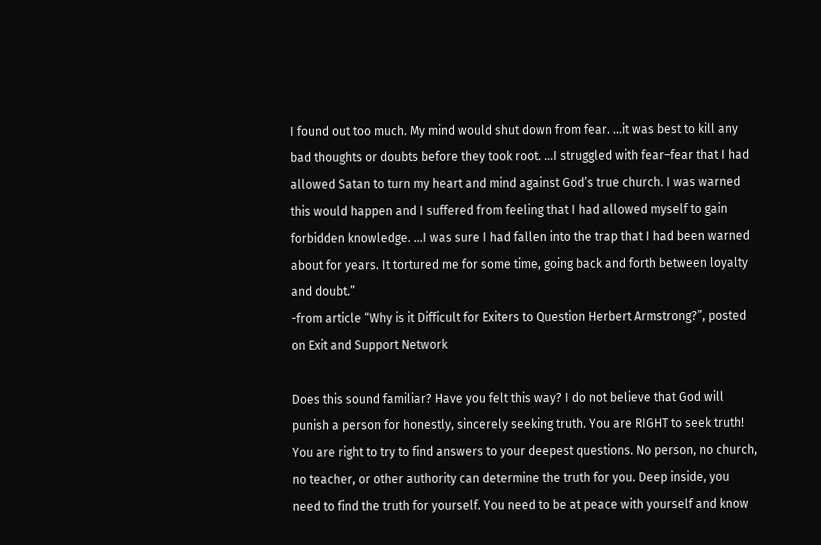I found out too much. My mind would shut down from fear. …it was best to kill any bad thoughts or doubts before they took root. …I struggled with fear–fear that I had allowed Satan to turn my heart and mind against God’s true church. I was warned this would happen and I suffered from feeling that I had allowed myself to gain forbidden knowledge. …I was sure I had fallen into the trap that I had been warned about for years. It tortured me for some time, going back and forth between loyalty and doubt.”
-from article “Why is it Difficult for Exiters to Question Herbert Armstrong?”, posted on Exit and Support Network

Does this sound familiar? Have you felt this way? I do not believe that God will punish a person for honestly, sincerely seeking truth. You are RIGHT to seek truth! You are right to try to find answers to your deepest questions. No person, no church, no teacher, or other authority can determine the truth for you. Deep inside, you need to find the truth for yourself. You need to be at peace with yourself and know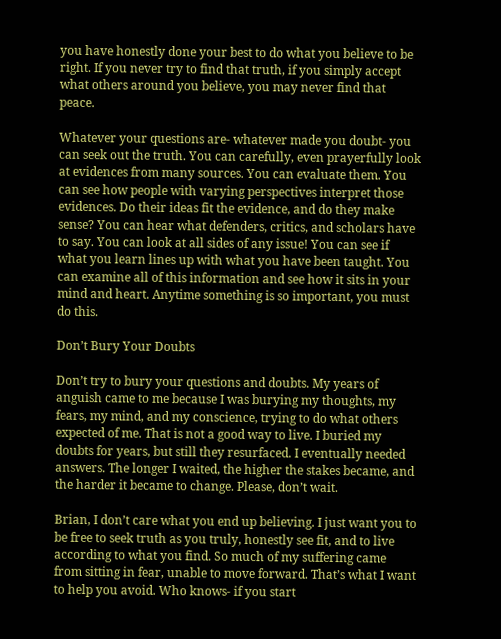you have honestly done your best to do what you believe to be right. If you never try to find that truth, if you simply accept what others around you believe, you may never find that peace.

Whatever your questions are- whatever made you doubt- you can seek out the truth. You can carefully, even prayerfully look at evidences from many sources. You can evaluate them. You can see how people with varying perspectives interpret those evidences. Do their ideas fit the evidence, and do they make sense? You can hear what defenders, critics, and scholars have to say. You can look at all sides of any issue! You can see if what you learn lines up with what you have been taught. You can examine all of this information and see how it sits in your mind and heart. Anytime something is so important, you must do this.

Don’t Bury Your Doubts

Don’t try to bury your questions and doubts. My years of anguish came to me because I was burying my thoughts, my fears, my mind, and my conscience, trying to do what others expected of me. That is not a good way to live. I buried my doubts for years, but still they resurfaced. I eventually needed answers. The longer I waited, the higher the stakes became, and the harder it became to change. Please, don’t wait.

Brian, I don’t care what you end up believing. I just want you to be free to seek truth as you truly, honestly see fit, and to live according to what you find. So much of my suffering came from sitting in fear, unable to move forward. That’s what I want to help you avoid. Who knows- if you start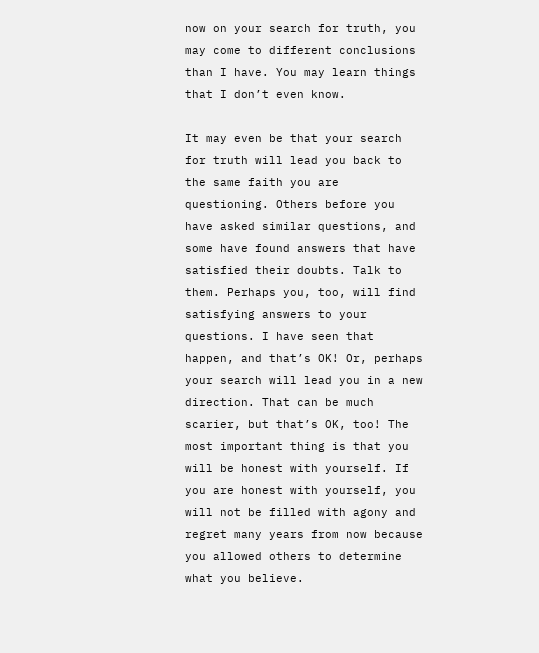now on your search for truth, you may come to different conclusions than I have. You may learn things that I don’t even know.

It may even be that your search for truth will lead you back to the same faith you are questioning. Others before you have asked similar questions, and some have found answers that have satisfied their doubts. Talk to them. Perhaps you, too, will find satisfying answers to your questions. I have seen that happen, and that’s OK! Or, perhaps your search will lead you in a new direction. That can be much scarier, but that’s OK, too! The most important thing is that you will be honest with yourself. If you are honest with yourself, you will not be filled with agony and regret many years from now because you allowed others to determine what you believe.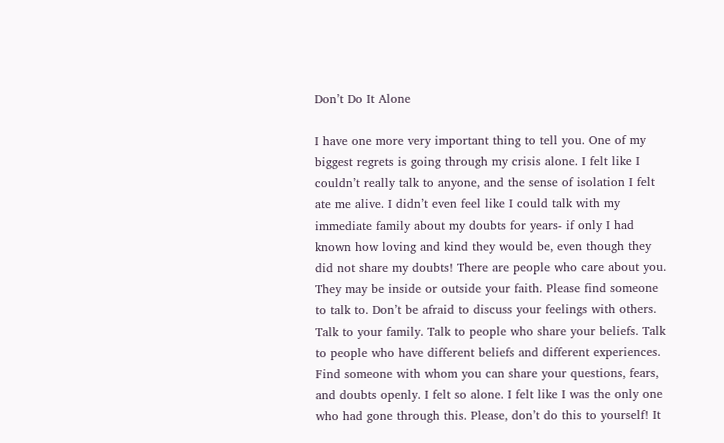Don’t Do It Alone

I have one more very important thing to tell you. One of my biggest regrets is going through my crisis alone. I felt like I couldn’t really talk to anyone, and the sense of isolation I felt ate me alive. I didn’t even feel like I could talk with my immediate family about my doubts for years- if only I had known how loving and kind they would be, even though they did not share my doubts! There are people who care about you. They may be inside or outside your faith. Please find someone to talk to. Don’t be afraid to discuss your feelings with others. Talk to your family. Talk to people who share your beliefs. Talk to people who have different beliefs and different experiences. Find someone with whom you can share your questions, fears, and doubts openly. I felt so alone. I felt like I was the only one who had gone through this. Please, don’t do this to yourself! It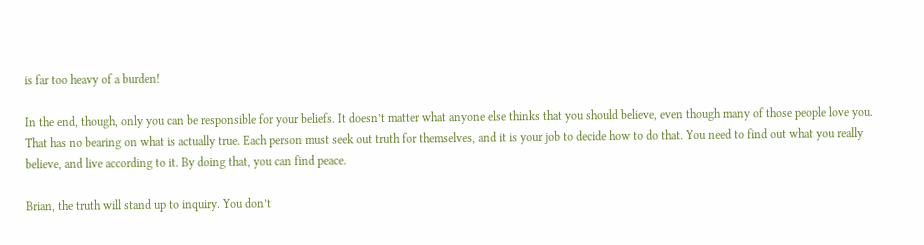is far too heavy of a burden!

In the end, though, only you can be responsible for your beliefs. It doesn’t matter what anyone else thinks that you should believe, even though many of those people love you. That has no bearing on what is actually true. Each person must seek out truth for themselves, and it is your job to decide how to do that. You need to find out what you really believe, and live according to it. By doing that, you can find peace.

Brian, the truth will stand up to inquiry. You don’t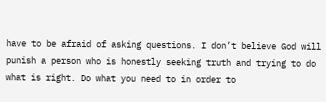have to be afraid of asking questions. I don’t believe God will punish a person who is honestly seeking truth and trying to do what is right. Do what you need to in order to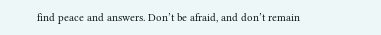find peace and answers. Don’t be afraid, and don’t remain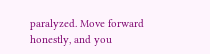paralyzed. Move forward honestly, and you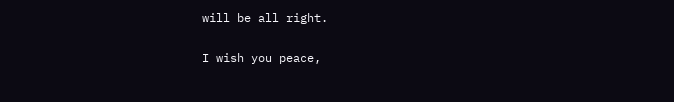will be all right.

I wish you peace,